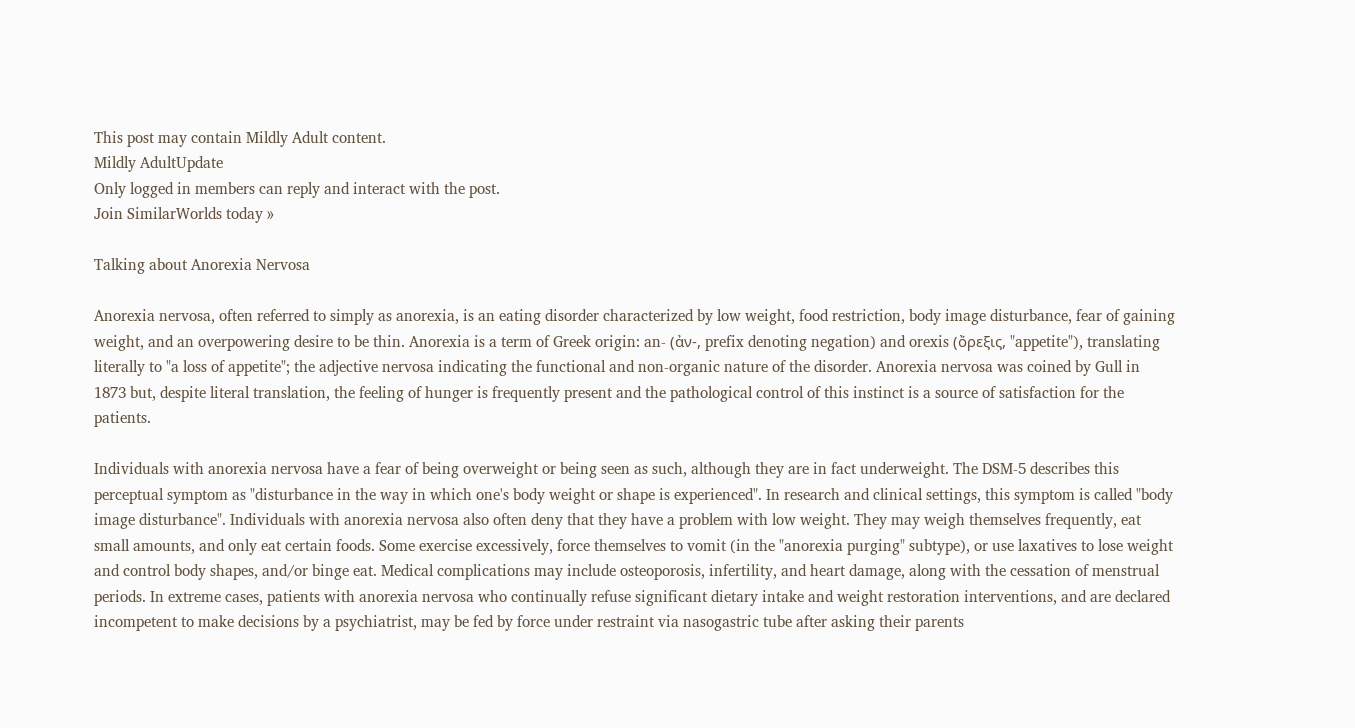This post may contain Mildly Adult content.
Mildly AdultUpdate
Only logged in members can reply and interact with the post.
Join SimilarWorlds today »

Talking about Anorexia Nervosa

Anorexia nervosa, often referred to simply as anorexia, is an eating disorder characterized by low weight, food restriction, body image disturbance, fear of gaining weight, and an overpowering desire to be thin. Anorexia is a term of Greek origin: an- (ἀν-, prefix denoting negation) and orexis (ὄρεξις, "appetite"), translating literally to "a loss of appetite"; the adjective nervosa indicating the functional and non-organic nature of the disorder. Anorexia nervosa was coined by Gull in 1873 but, despite literal translation, the feeling of hunger is frequently present and the pathological control of this instinct is a source of satisfaction for the patients.

Individuals with anorexia nervosa have a fear of being overweight or being seen as such, although they are in fact underweight. The DSM-5 describes this perceptual symptom as "disturbance in the way in which one's body weight or shape is experienced". In research and clinical settings, this symptom is called "body image disturbance". Individuals with anorexia nervosa also often deny that they have a problem with low weight. They may weigh themselves frequently, eat small amounts, and only eat certain foods. Some exercise excessively, force themselves to vomit (in the "anorexia purging" subtype), or use laxatives to lose weight and control body shapes, and/or binge eat. Medical complications may include osteoporosis, infertility, and heart damage, along with the cessation of menstrual periods. In extreme cases, patients with anorexia nervosa who continually refuse significant dietary intake and weight restoration interventions, and are declared incompetent to make decisions by a psychiatrist, may be fed by force under restraint via nasogastric tube after asking their parents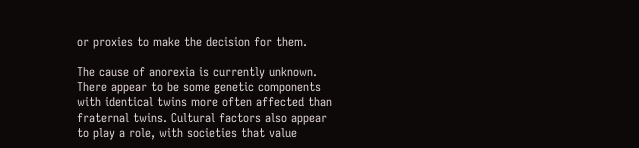or proxies to make the decision for them.

The cause of anorexia is currently unknown. There appear to be some genetic components with identical twins more often affected than fraternal twins. Cultural factors also appear to play a role, with societies that value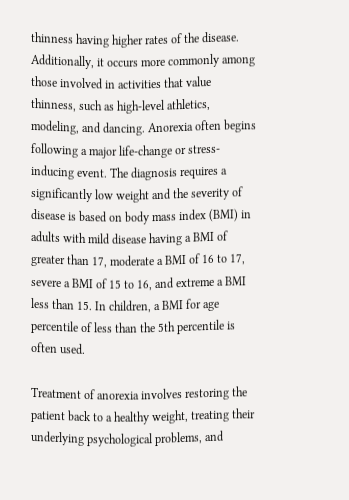thinness having higher rates of the disease. Additionally, it occurs more commonly among those involved in activities that value thinness, such as high-level athletics, modeling, and dancing. Anorexia often begins following a major life-change or stress-inducing event. The diagnosis requires a significantly low weight and the severity of disease is based on body mass index (BMI) in adults with mild disease having a BMI of greater than 17, moderate a BMI of 16 to 17, severe a BMI of 15 to 16, and extreme a BMI less than 15. In children, a BMI for age percentile of less than the 5th percentile is often used.

Treatment of anorexia involves restoring the patient back to a healthy weight, treating their underlying psychological problems, and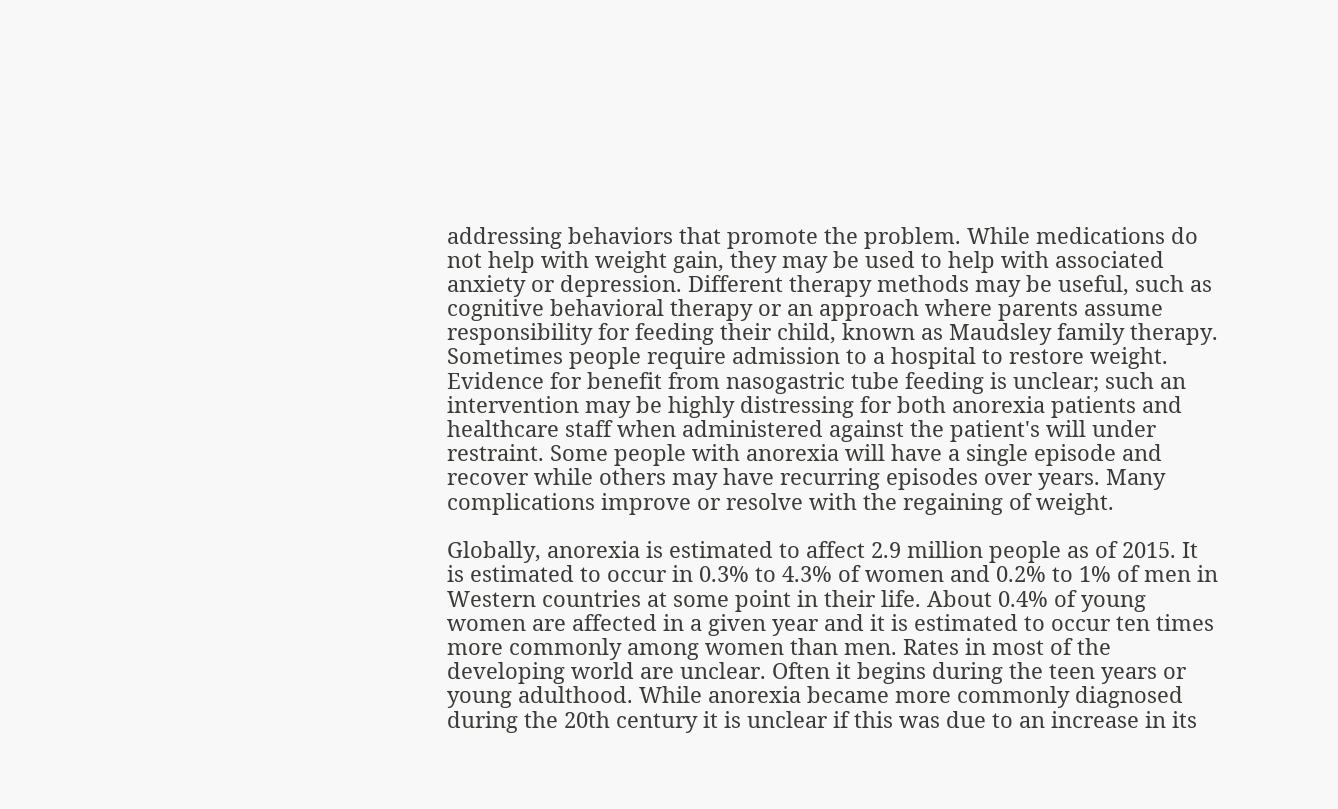addressing behaviors that promote the problem. While medications do not help with weight gain, they may be used to help with associated anxiety or depression. Different therapy methods may be useful, such as cognitive behavioral therapy or an approach where parents assume responsibility for feeding their child, known as Maudsley family therapy. Sometimes people require admission to a hospital to restore weight. Evidence for benefit from nasogastric tube feeding is unclear; such an intervention may be highly distressing for both anorexia patients and healthcare staff when administered against the patient's will under restraint. Some people with anorexia will have a single episode and recover while others may have recurring episodes over years. Many complications improve or resolve with the regaining of weight.

Globally, anorexia is estimated to affect 2.9 million people as of 2015. It is estimated to occur in 0.3% to 4.3% of women and 0.2% to 1% of men in Western countries at some point in their life. About 0.4% of young women are affected in a given year and it is estimated to occur ten times more commonly among women than men. Rates in most of the developing world are unclear. Often it begins during the teen years or young adulthood. While anorexia became more commonly diagnosed during the 20th century it is unclear if this was due to an increase in its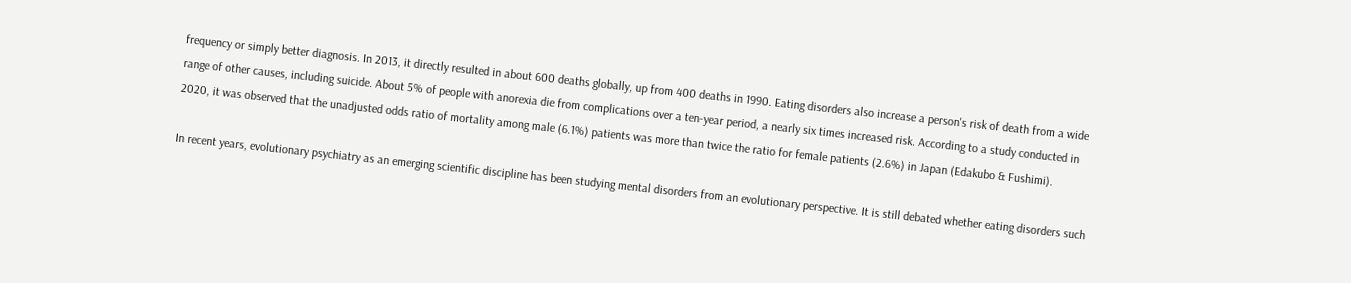frequency or simply better diagnosis. In 2013, it directly resulted in about 600 deaths globally, up from 400 deaths in 1990. Eating disorders also increase a person's risk of death from a wide range of other causes, including suicide. About 5% of people with anorexia die from complications over a ten-year period, a nearly six times increased risk. According to a study conducted in 2020, it was observed that the unadjusted odds ratio of mortality among male (6.1%) patients was more than twice the ratio for female patients (2.6%) in Japan (Edakubo & Fushimi).

In recent years, evolutionary psychiatry as an emerging scientific discipline has been studying mental disorders from an evolutionary perspective. It is still debated whether eating disorders such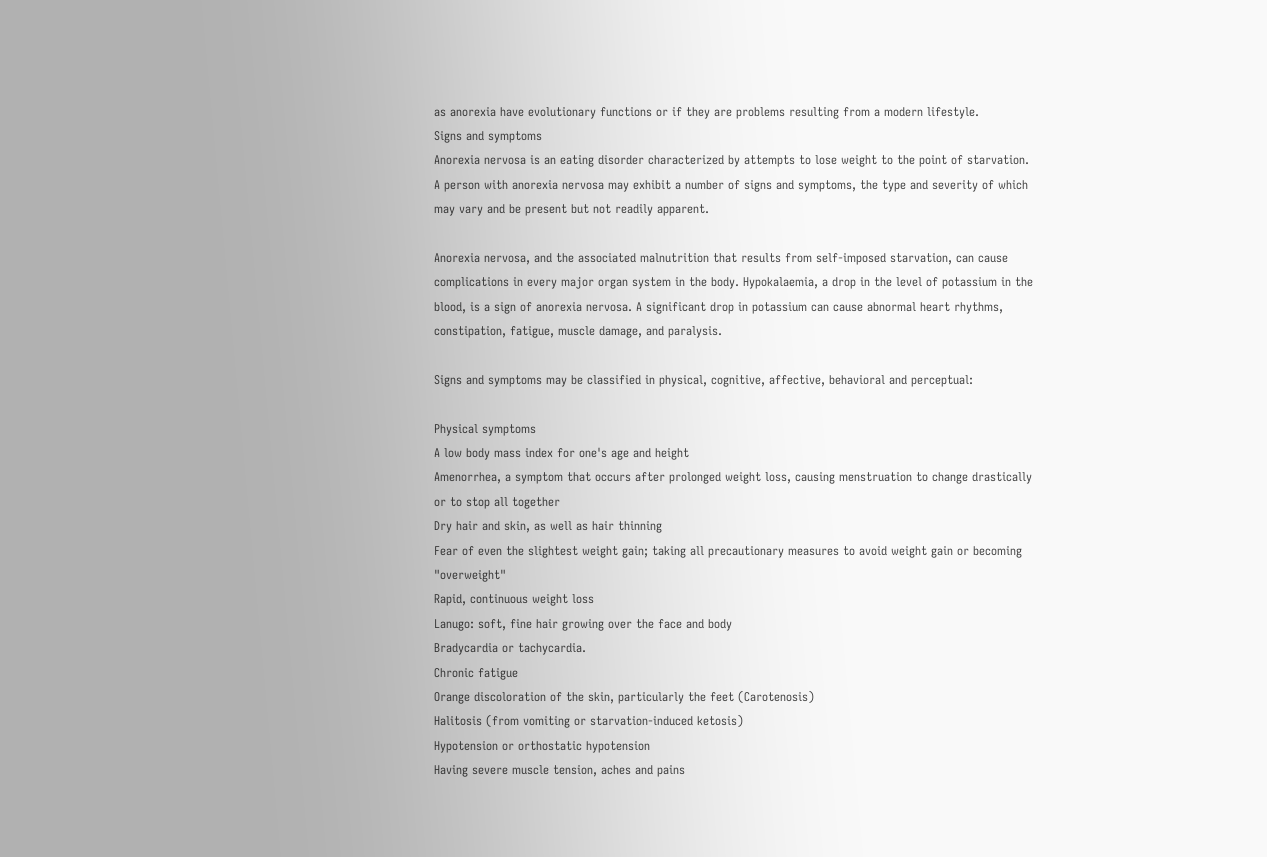as anorexia have evolutionary functions or if they are problems resulting from a modern lifestyle.
Signs and symptoms
Anorexia nervosa is an eating disorder characterized by attempts to lose weight to the point of starvation. A person with anorexia nervosa may exhibit a number of signs and symptoms, the type and severity of which may vary and be present but not readily apparent.

Anorexia nervosa, and the associated malnutrition that results from self-imposed starvation, can cause complications in every major organ system in the body. Hypokalaemia, a drop in the level of potassium in the blood, is a sign of anorexia nervosa. A significant drop in potassium can cause abnormal heart rhythms, constipation, fatigue, muscle damage, and paralysis.

Signs and symptoms may be classified in physical, cognitive, affective, behavioral and perceptual:

Physical symptoms
A low body mass index for one's age and height
Amenorrhea, a symptom that occurs after prolonged weight loss, causing menstruation to change drastically or to stop all together
Dry hair and skin, as well as hair thinning
Fear of even the slightest weight gain; taking all precautionary measures to avoid weight gain or becoming "overweight"
Rapid, continuous weight loss
Lanugo: soft, fine hair growing over the face and body
Bradycardia or tachycardia.
Chronic fatigue
Orange discoloration of the skin, particularly the feet (Carotenosis)
Halitosis (from vomiting or starvation-induced ketosis)
Hypotension or orthostatic hypotension
Having severe muscle tension, aches and pains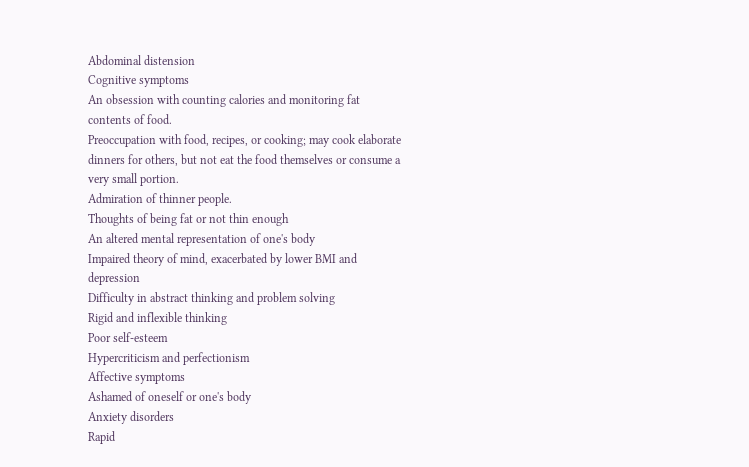Abdominal distension
Cognitive symptoms
An obsession with counting calories and monitoring fat contents of food.
Preoccupation with food, recipes, or cooking; may cook elaborate dinners for others, but not eat the food themselves or consume a very small portion.
Admiration of thinner people.
Thoughts of being fat or not thin enough
An altered mental representation of one's body
Impaired theory of mind, exacerbated by lower BMI and depression
Difficulty in abstract thinking and problem solving
Rigid and inflexible thinking
Poor self-esteem
Hypercriticism and perfectionism
Affective symptoms
Ashamed of oneself or one's body
Anxiety disorders
Rapid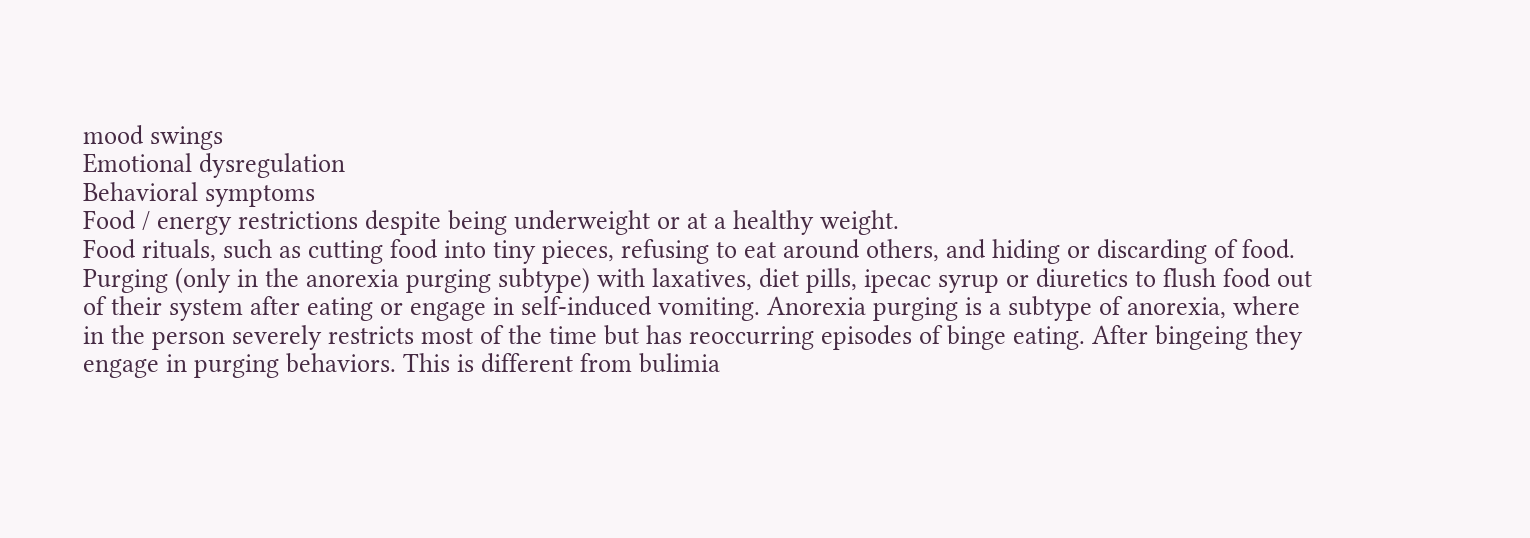mood swings
Emotional dysregulation
Behavioral symptoms
Food / energy restrictions despite being underweight or at a healthy weight.
Food rituals, such as cutting food into tiny pieces, refusing to eat around others, and hiding or discarding of food.
Purging (only in the anorexia purging subtype) with laxatives, diet pills, ipecac syrup or diuretics to flush food out of their system after eating or engage in self-induced vomiting. Anorexia purging is a subtype of anorexia, where in the person severely restricts most of the time but has reoccurring episodes of binge eating. After bingeing they engage in purging behaviors. This is different from bulimia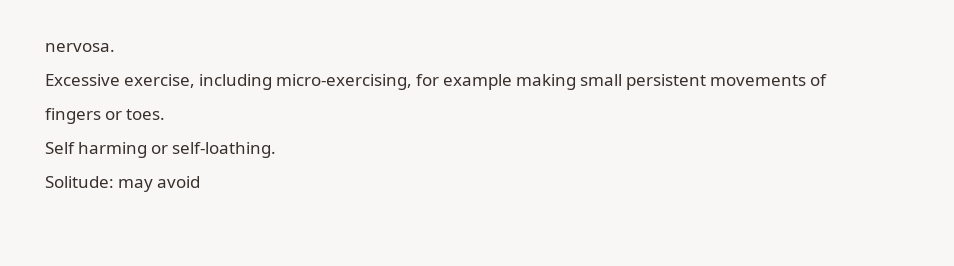nervosa.
Excessive exercise, including micro-exercising, for example making small persistent movements of fingers or toes.
Self harming or self-loathing.
Solitude: may avoid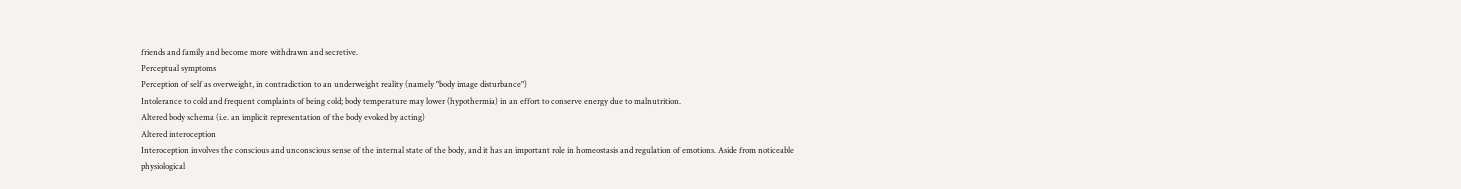friends and family and become more withdrawn and secretive.
Perceptual symptoms
Perception of self as overweight, in contradiction to an underweight reality (namely "body image disturbance")
Intolerance to cold and frequent complaints of being cold; body temperature may lower (hypothermia) in an effort to conserve energy due to malnutrition.
Altered body schema (i.e. an implicit representation of the body evoked by acting)
Altered interoception
Interoception involves the conscious and unconscious sense of the internal state of the body, and it has an important role in homeostasis and regulation of emotions. Aside from noticeable physiological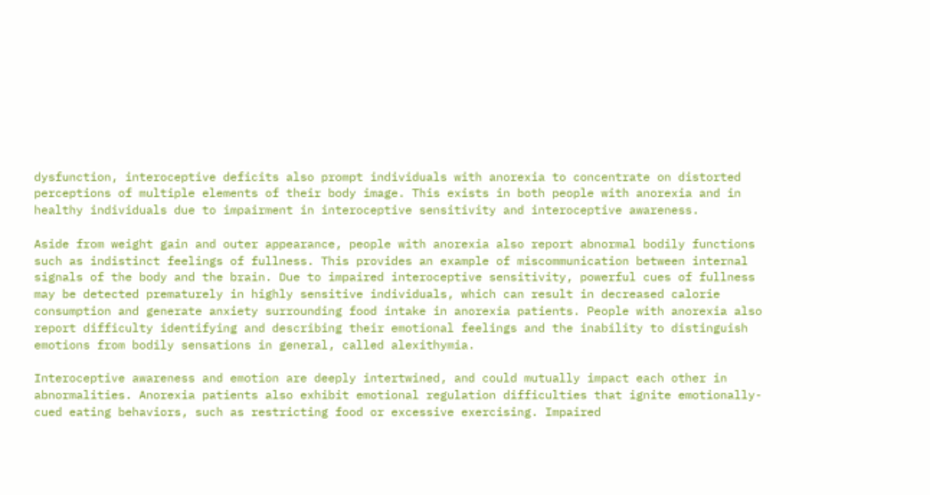dysfunction, interoceptive deficits also prompt individuals with anorexia to concentrate on distorted perceptions of multiple elements of their body image. This exists in both people with anorexia and in healthy individuals due to impairment in interoceptive sensitivity and interoceptive awareness.

Aside from weight gain and outer appearance, people with anorexia also report abnormal bodily functions such as indistinct feelings of fullness. This provides an example of miscommunication between internal signals of the body and the brain. Due to impaired interoceptive sensitivity, powerful cues of fullness may be detected prematurely in highly sensitive individuals, which can result in decreased calorie consumption and generate anxiety surrounding food intake in anorexia patients. People with anorexia also report difficulty identifying and describing their emotional feelings and the inability to distinguish emotions from bodily sensations in general, called alexithymia.

Interoceptive awareness and emotion are deeply intertwined, and could mutually impact each other in abnormalities. Anorexia patients also exhibit emotional regulation difficulties that ignite emotionally-cued eating behaviors, such as restricting food or excessive exercising. Impaired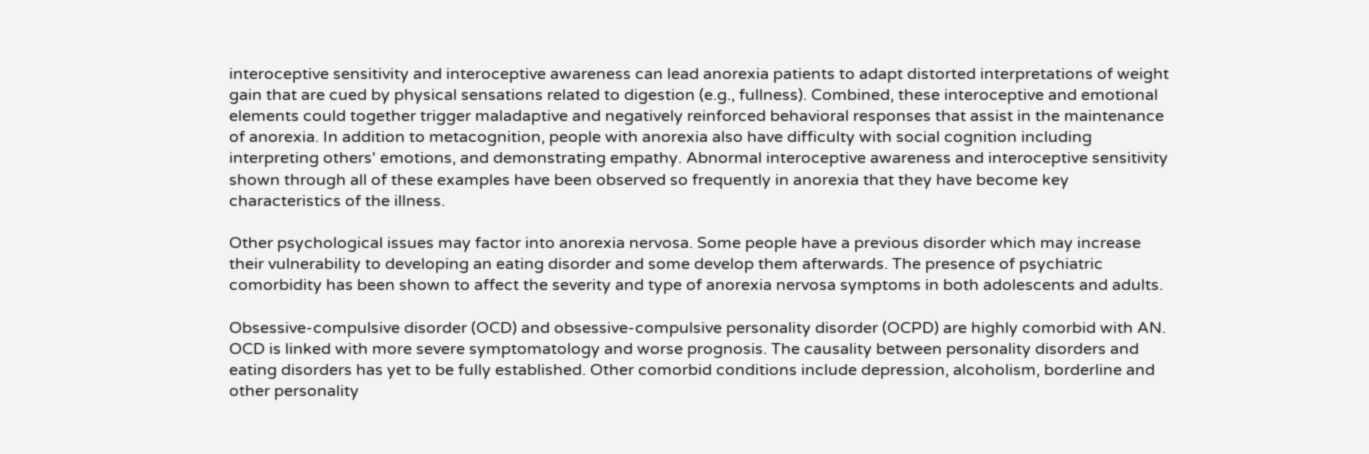interoceptive sensitivity and interoceptive awareness can lead anorexia patients to adapt distorted interpretations of weight gain that are cued by physical sensations related to digestion (e.g., fullness). Combined, these interoceptive and emotional elements could together trigger maladaptive and negatively reinforced behavioral responses that assist in the maintenance of anorexia. In addition to metacognition, people with anorexia also have difficulty with social cognition including interpreting others' emotions, and demonstrating empathy. Abnormal interoceptive awareness and interoceptive sensitivity shown through all of these examples have been observed so frequently in anorexia that they have become key characteristics of the illness.

Other psychological issues may factor into anorexia nervosa. Some people have a previous disorder which may increase their vulnerability to developing an eating disorder and some develop them afterwards. The presence of psychiatric comorbidity has been shown to affect the severity and type of anorexia nervosa symptoms in both adolescents and adults.

Obsessive-compulsive disorder (OCD) and obsessive-compulsive personality disorder (OCPD) are highly comorbid with AN. OCD is linked with more severe symptomatology and worse prognosis. The causality between personality disorders and eating disorders has yet to be fully established. Other comorbid conditions include depression, alcoholism, borderline and other personality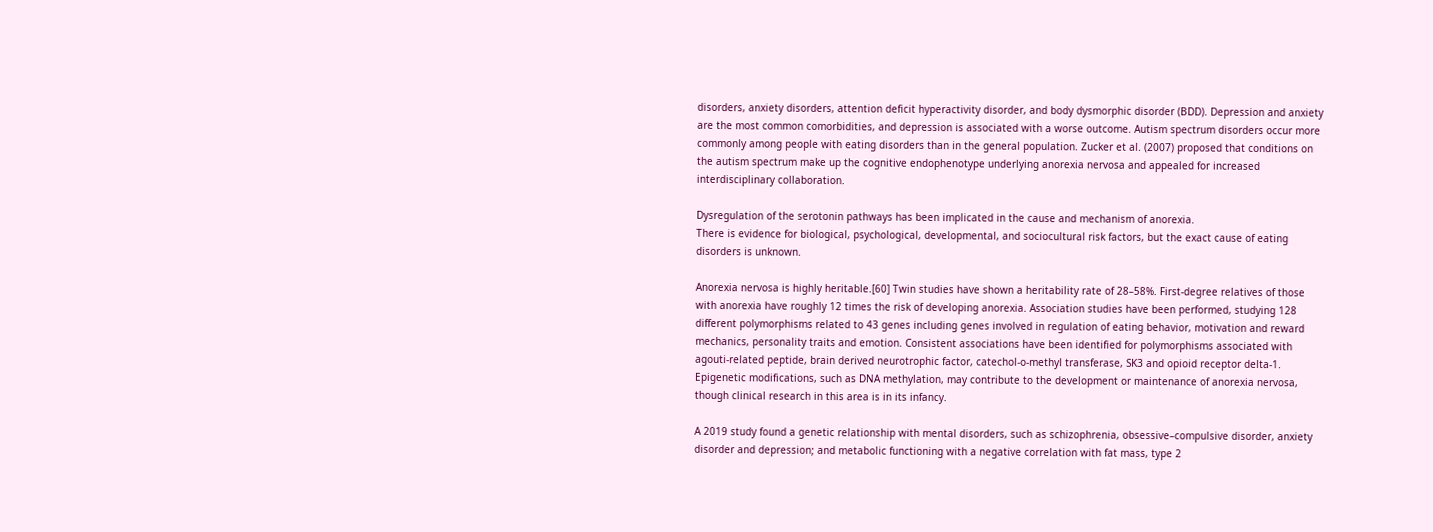disorders, anxiety disorders, attention deficit hyperactivity disorder, and body dysmorphic disorder (BDD). Depression and anxiety are the most common comorbidities, and depression is associated with a worse outcome. Autism spectrum disorders occur more commonly among people with eating disorders than in the general population. Zucker et al. (2007) proposed that conditions on the autism spectrum make up the cognitive endophenotype underlying anorexia nervosa and appealed for increased interdisciplinary collaboration.

Dysregulation of the serotonin pathways has been implicated in the cause and mechanism of anorexia.
There is evidence for biological, psychological, developmental, and sociocultural risk factors, but the exact cause of eating disorders is unknown.

Anorexia nervosa is highly heritable.[60] Twin studies have shown a heritability rate of 28–58%. First-degree relatives of those with anorexia have roughly 12 times the risk of developing anorexia. Association studies have been performed, studying 128 different polymorphisms related to 43 genes including genes involved in regulation of eating behavior, motivation and reward mechanics, personality traits and emotion. Consistent associations have been identified for polymorphisms associated with agouti-related peptide, brain derived neurotrophic factor, catechol-o-methyl transferase, SK3 and opioid receptor delta-1. Epigenetic modifications, such as DNA methylation, may contribute to the development or maintenance of anorexia nervosa, though clinical research in this area is in its infancy.

A 2019 study found a genetic relationship with mental disorders, such as schizophrenia, obsessive–compulsive disorder, anxiety disorder and depression; and metabolic functioning with a negative correlation with fat mass, type 2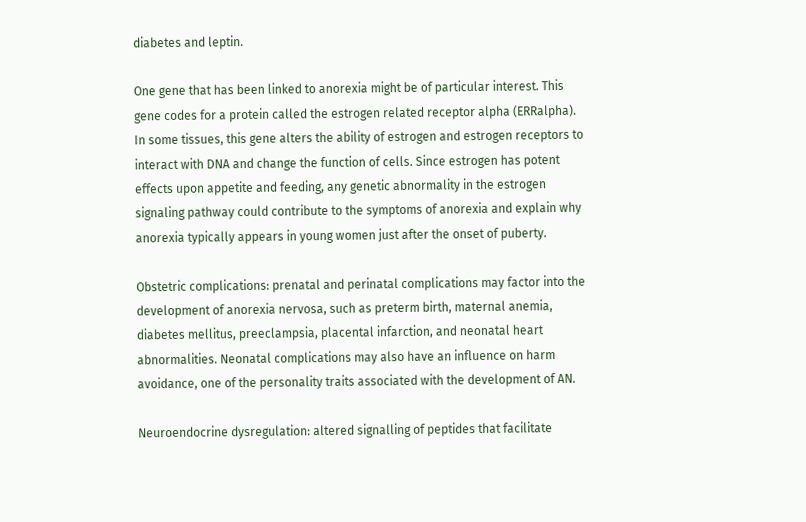diabetes and leptin.

One gene that has been linked to anorexia might be of particular interest. This gene codes for a protein called the estrogen related receptor alpha (ERRalpha). In some tissues, this gene alters the ability of estrogen and estrogen receptors to interact with DNA and change the function of cells. Since estrogen has potent effects upon appetite and feeding, any genetic abnormality in the estrogen signaling pathway could contribute to the symptoms of anorexia and explain why anorexia typically appears in young women just after the onset of puberty.

Obstetric complications: prenatal and perinatal complications may factor into the development of anorexia nervosa, such as preterm birth, maternal anemia, diabetes mellitus, preeclampsia, placental infarction, and neonatal heart abnormalities. Neonatal complications may also have an influence on harm avoidance, one of the personality traits associated with the development of AN.

Neuroendocrine dysregulation: altered signalling of peptides that facilitate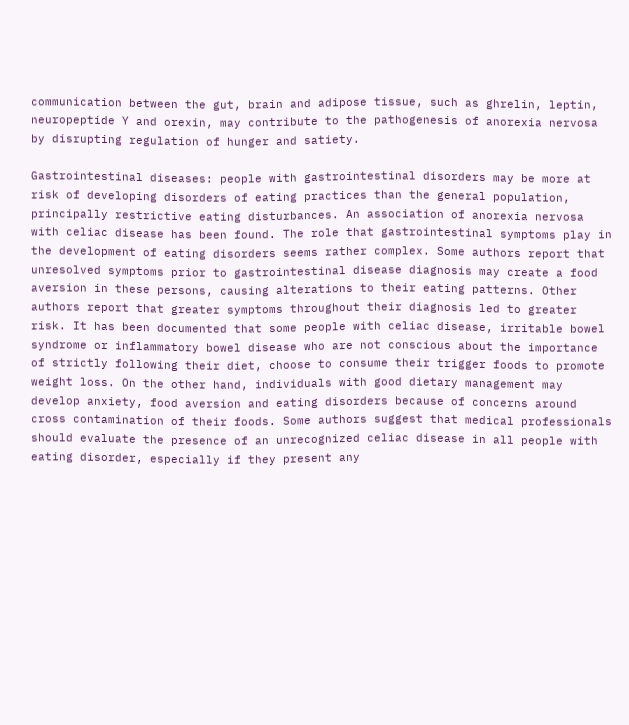communication between the gut, brain and adipose tissue, such as ghrelin, leptin, neuropeptide Y and orexin, may contribute to the pathogenesis of anorexia nervosa by disrupting regulation of hunger and satiety.

Gastrointestinal diseases: people with gastrointestinal disorders may be more at risk of developing disorders of eating practices than the general population, principally restrictive eating disturbances. An association of anorexia nervosa with celiac disease has been found. The role that gastrointestinal symptoms play in the development of eating disorders seems rather complex. Some authors report that unresolved symptoms prior to gastrointestinal disease diagnosis may create a food aversion in these persons, causing alterations to their eating patterns. Other authors report that greater symptoms throughout their diagnosis led to greater risk. It has been documented that some people with celiac disease, irritable bowel syndrome or inflammatory bowel disease who are not conscious about the importance of strictly following their diet, choose to consume their trigger foods to promote weight loss. On the other hand, individuals with good dietary management may develop anxiety, food aversion and eating disorders because of concerns around cross contamination of their foods. Some authors suggest that medical professionals should evaluate the presence of an unrecognized celiac disease in all people with eating disorder, especially if they present any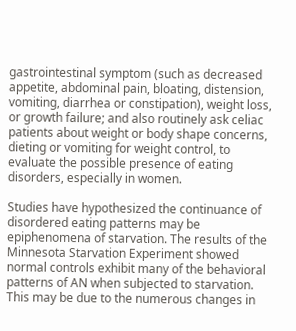gastrointestinal symptom (such as decreased appetite, abdominal pain, bloating, distension, vomiting, diarrhea or constipation), weight loss, or growth failure; and also routinely ask celiac patients about weight or body shape concerns, dieting or vomiting for weight control, to evaluate the possible presence of eating disorders, especially in women.

Studies have hypothesized the continuance of disordered eating patterns may be epiphenomena of starvation. The results of the Minnesota Starvation Experiment showed normal controls exhibit many of the behavioral patterns of AN when subjected to starvation. This may be due to the numerous changes in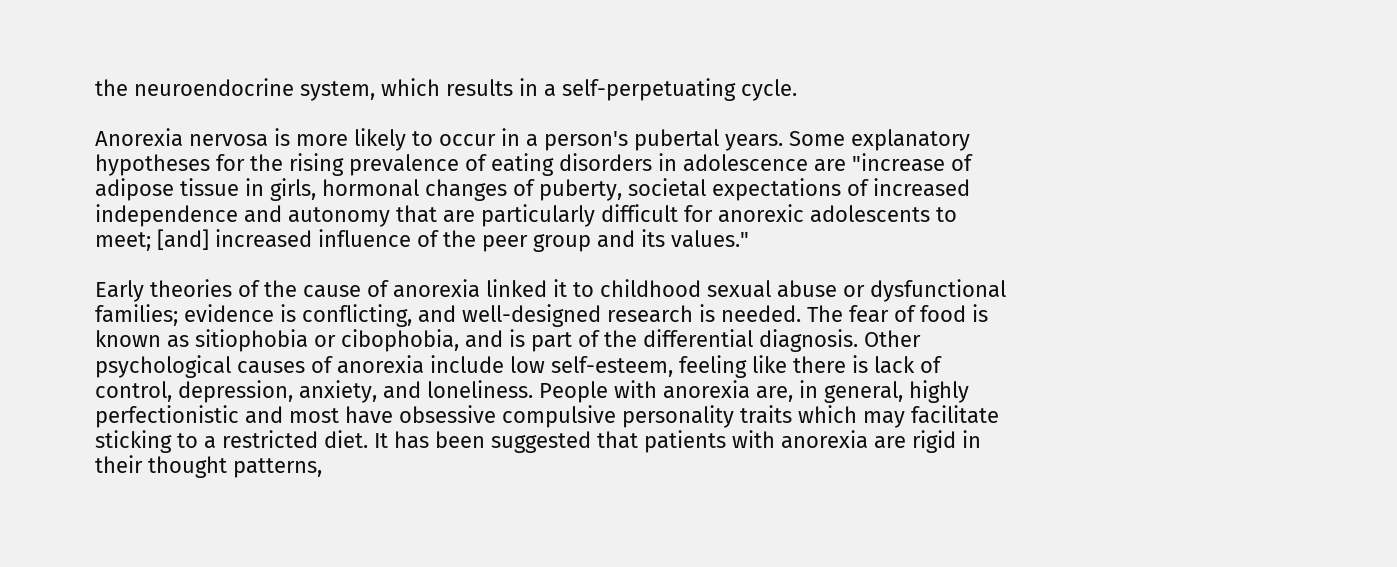the neuroendocrine system, which results in a self-perpetuating cycle.

Anorexia nervosa is more likely to occur in a person's pubertal years. Some explanatory hypotheses for the rising prevalence of eating disorders in adolescence are "increase of adipose tissue in girls, hormonal changes of puberty, societal expectations of increased independence and autonomy that are particularly difficult for anorexic adolescents to meet; [and] increased influence of the peer group and its values."

Early theories of the cause of anorexia linked it to childhood sexual abuse or dysfunctional families; evidence is conflicting, and well-designed research is needed. The fear of food is known as sitiophobia or cibophobia, and is part of the differential diagnosis. Other psychological causes of anorexia include low self-esteem, feeling like there is lack of control, depression, anxiety, and loneliness. People with anorexia are, in general, highly perfectionistic and most have obsessive compulsive personality traits which may facilitate sticking to a restricted diet. It has been suggested that patients with anorexia are rigid in their thought patterns,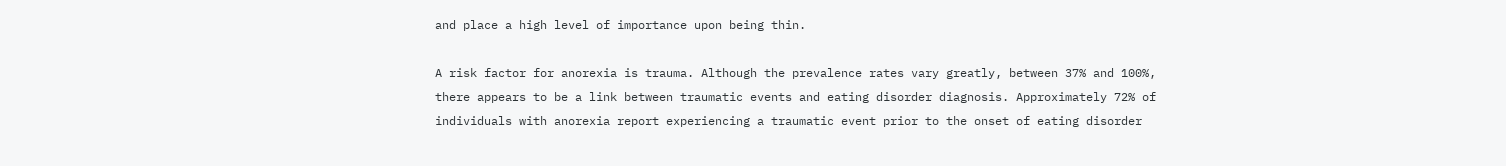and place a high level of importance upon being thin.

A risk factor for anorexia is trauma. Although the prevalence rates vary greatly, between 37% and 100%, there appears to be a link between traumatic events and eating disorder diagnosis. Approximately 72% of individuals with anorexia report experiencing a traumatic event prior to the onset of eating disorder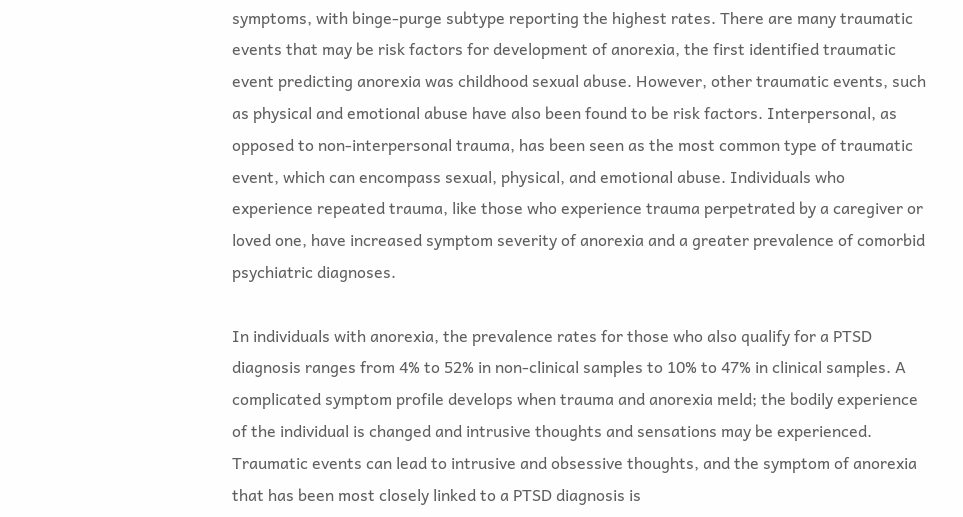symptoms, with binge-purge subtype reporting the highest rates. There are many traumatic events that may be risk factors for development of anorexia, the first identified traumatic event predicting anorexia was childhood sexual abuse. However, other traumatic events, such as physical and emotional abuse have also been found to be risk factors. Interpersonal, as opposed to non-interpersonal trauma, has been seen as the most common type of traumatic event, which can encompass sexual, physical, and emotional abuse. Individuals who experience repeated trauma, like those who experience trauma perpetrated by a caregiver or loved one, have increased symptom severity of anorexia and a greater prevalence of comorbid psychiatric diagnoses.

In individuals with anorexia, the prevalence rates for those who also qualify for a PTSD diagnosis ranges from 4% to 52% in non-clinical samples to 10% to 47% in clinical samples. A complicated symptom profile develops when trauma and anorexia meld; the bodily experience of the individual is changed and intrusive thoughts and sensations may be experienced. Traumatic events can lead to intrusive and obsessive thoughts, and the symptom of anorexia that has been most closely linked to a PTSD diagnosis is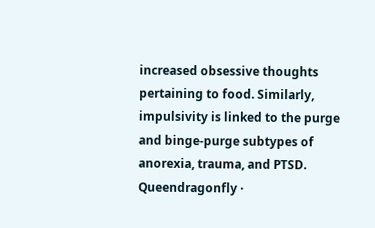increased obsessive thoughts pertaining to food. Similarly, impulsivity is linked to the purge and binge-purge subtypes of anorexia, trauma, and PTSD.
Queendragonfly ·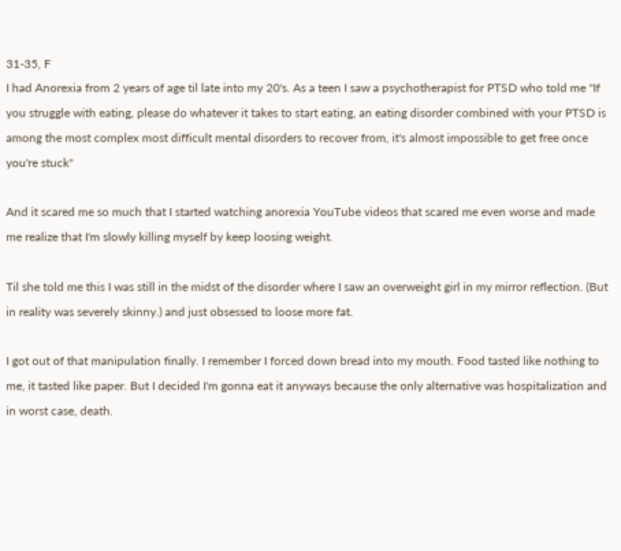31-35, F
I had Anorexia from 2 years of age til late into my 20's. As a teen I saw a psychotherapist for PTSD who told me "If you struggle with eating, please do whatever it takes to start eating, an eating disorder combined with your PTSD is among the most complex most difficult mental disorders to recover from, it's almost impossible to get free once you're stuck"

And it scared me so much that I started watching anorexia YouTube videos that scared me even worse and made me realize that I'm slowly killing myself by keep loosing weight.

Til she told me this I was still in the midst of the disorder where I saw an overweight girl in my mirror reflection. (But in reality was severely skinny.) and just obsessed to loose more fat.

I got out of that manipulation finally. I remember I forced down bread into my mouth. Food tasted like nothing to me, it tasted like paper. But I decided I'm gonna eat it anyways because the only alternative was hospitalization and in worst case, death.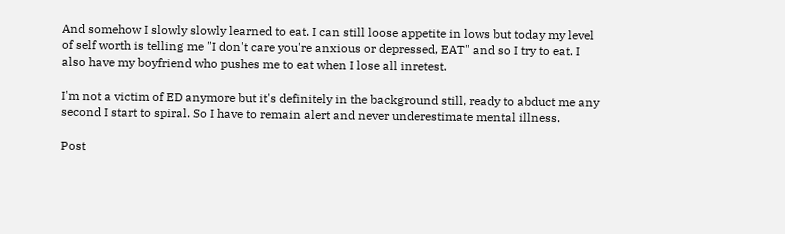And somehow I slowly slowly learned to eat. I can still loose appetite in lows but today my level of self worth is telling me "I don't care you're anxious or depressed, EAT" and so I try to eat. I also have my boyfriend who pushes me to eat when I lose all inretest.

I'm not a victim of ED anymore but it's definitely in the background still, ready to abduct me any second I start to spiral. So I have to remain alert and never underestimate mental illness.

Post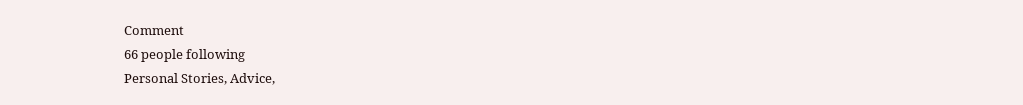Comment
66 people following
Personal Stories, Advice,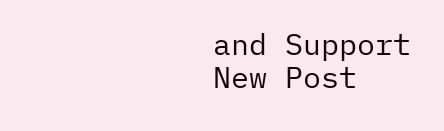and Support
New Post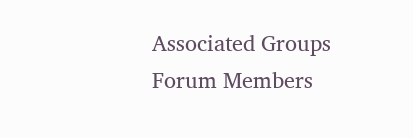Associated Groups Forum Members